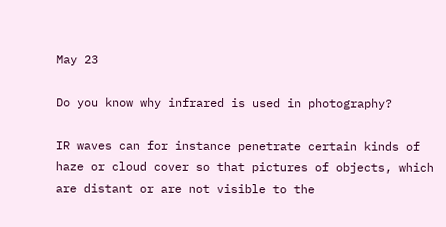May 23

Do you know why infrared is used in photography?

IR waves can for instance penetrate certain kinds of haze or cloud cover so that pictures of objects, which are distant or are not visible to the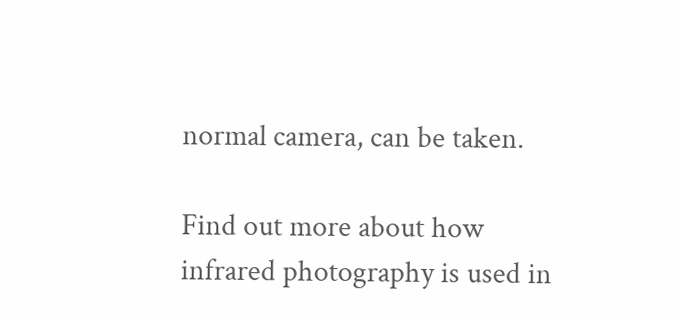normal camera, can be taken.

Find out more about how infrared photography is used in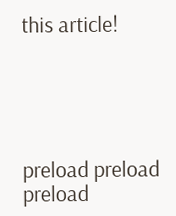this article!





preload preload preload